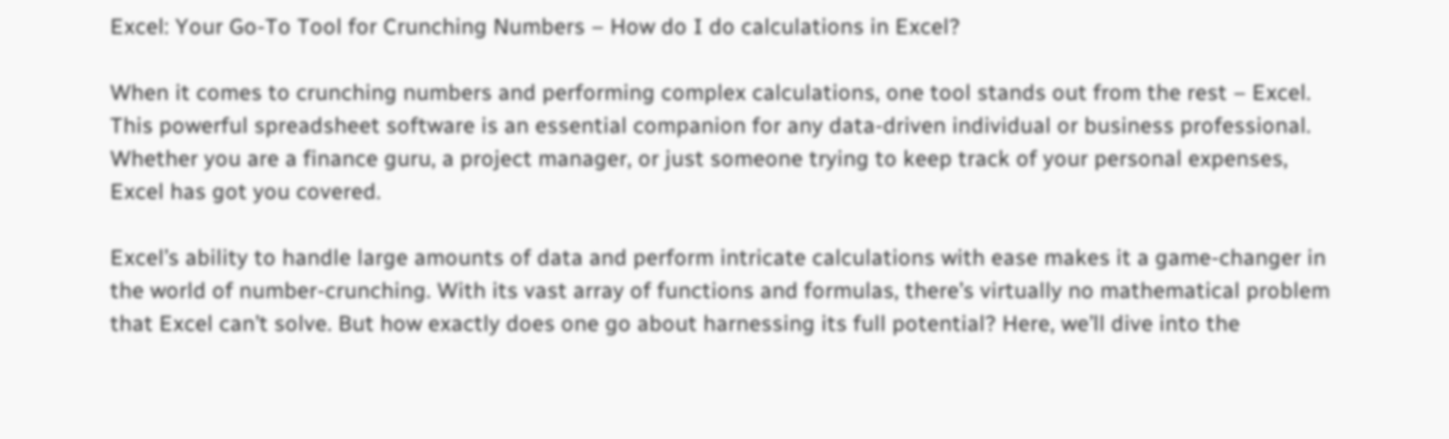Excel: Your Go-To Tool for Crunching Numbers – How do I do calculations in Excel?

When it comes to crunching numbers and performing complex calculations, one tool stands out from the rest – Excel. This powerful spreadsheet software is an essential companion for any data-driven individual or business professional. Whether you are a finance guru, a project manager, or just someone trying to keep track of your personal expenses, Excel has got you covered.

Excel’s ability to handle large amounts of data and perform intricate calculations with ease makes it a game-changer in the world of number-crunching. With its vast array of functions and formulas, there’s virtually no mathematical problem that Excel can’t solve. But how exactly does one go about harnessing its full potential? Here, we’ll dive into the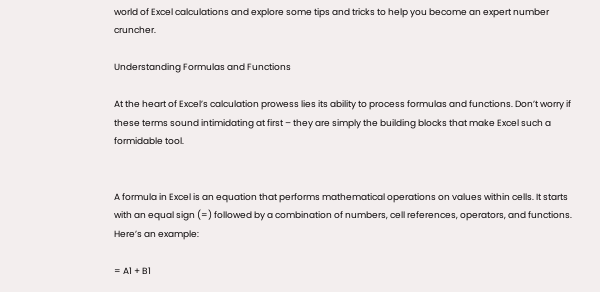world of Excel calculations and explore some tips and tricks to help you become an expert number cruncher.

Understanding Formulas and Functions

At the heart of Excel’s calculation prowess lies its ability to process formulas and functions. Don’t worry if these terms sound intimidating at first – they are simply the building blocks that make Excel such a formidable tool.


A formula in Excel is an equation that performs mathematical operations on values within cells. It starts with an equal sign (=) followed by a combination of numbers, cell references, operators, and functions. Here’s an example:

= A1 + B1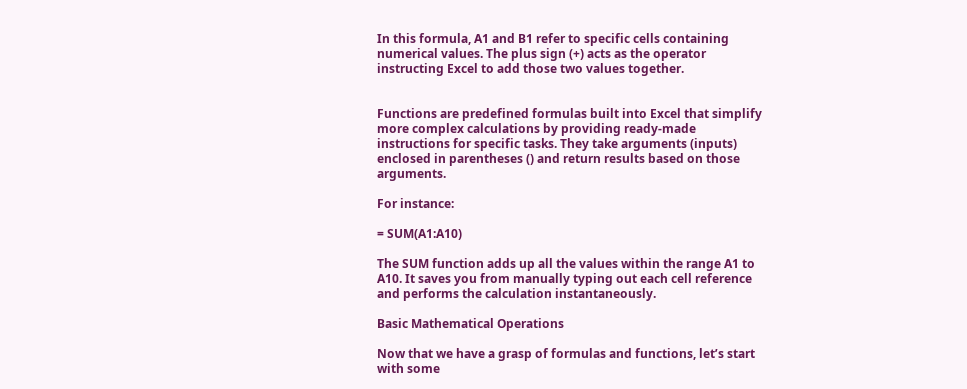In this formula, A1 and B1 refer to specific cells containing numerical values. The plus sign (+) acts as the operator instructing Excel to add those two values together.


Functions are predefined formulas built into Excel that simplify more complex calculations by providing ready-made instructions for specific tasks. They take arguments (inputs) enclosed in parentheses () and return results based on those arguments.

For instance:

= SUM(A1:A10)

The SUM function adds up all the values within the range A1 to A10. It saves you from manually typing out each cell reference and performs the calculation instantaneously.

Basic Mathematical Operations

Now that we have a grasp of formulas and functions, let’s start with some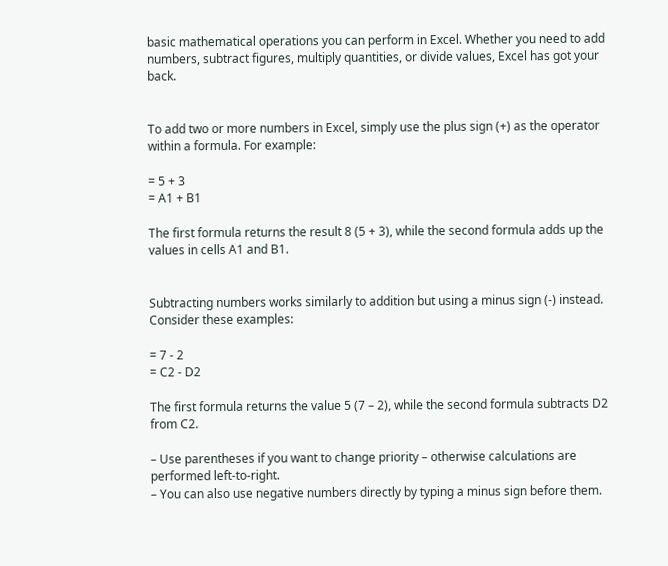basic mathematical operations you can perform in Excel. Whether you need to add numbers, subtract figures, multiply quantities, or divide values, Excel has got your back.


To add two or more numbers in Excel, simply use the plus sign (+) as the operator within a formula. For example:

= 5 + 3
= A1 + B1

The first formula returns the result 8 (5 + 3), while the second formula adds up the values in cells A1 and B1.


Subtracting numbers works similarly to addition but using a minus sign (-) instead. Consider these examples:

= 7 - 2
= C2 - D2

The first formula returns the value 5 (7 – 2), while the second formula subtracts D2 from C2.

– Use parentheses if you want to change priority – otherwise calculations are performed left-to-right.
– You can also use negative numbers directly by typing a minus sign before them.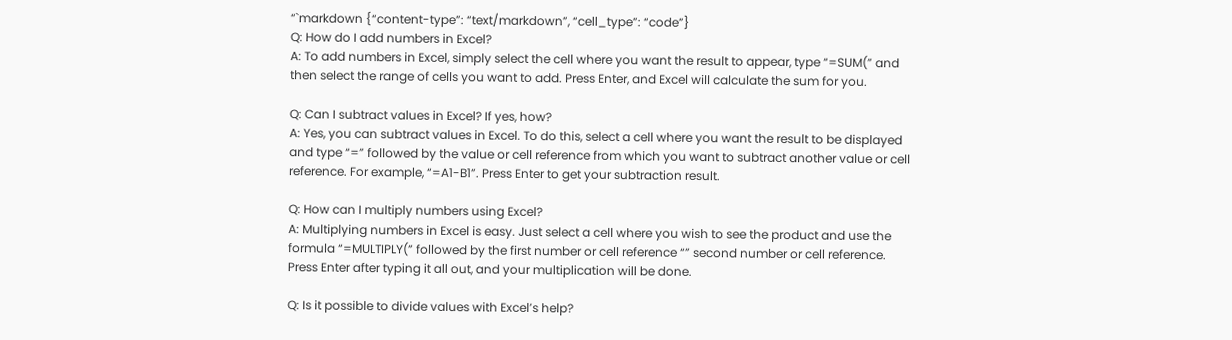“`markdown {“content-type”: “text/markdown”, “cell_type”: “code”}
Q: How do I add numbers in Excel?
A: To add numbers in Excel, simply select the cell where you want the result to appear, type “=SUM(” and then select the range of cells you want to add. Press Enter, and Excel will calculate the sum for you.

Q: Can I subtract values in Excel? If yes, how?
A: Yes, you can subtract values in Excel. To do this, select a cell where you want the result to be displayed and type “=” followed by the value or cell reference from which you want to subtract another value or cell reference. For example, “=A1-B1”. Press Enter to get your subtraction result.

Q: How can I multiply numbers using Excel?
A: Multiplying numbers in Excel is easy. Just select a cell where you wish to see the product and use the formula “=MULTIPLY(” followed by the first number or cell reference “” second number or cell reference. Press Enter after typing it all out, and your multiplication will be done.

Q: Is it possible to divide values with Excel’s help?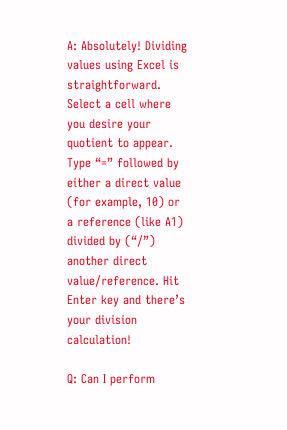A: Absolutely! Dividing values using Excel is straightforward. Select a cell where you desire your quotient to appear. Type “=” followed by either a direct value (for example, 10) or a reference (like A1) divided by (“/”) another direct value/reference. Hit Enter key and there’s your division calculation!

Q: Can I perform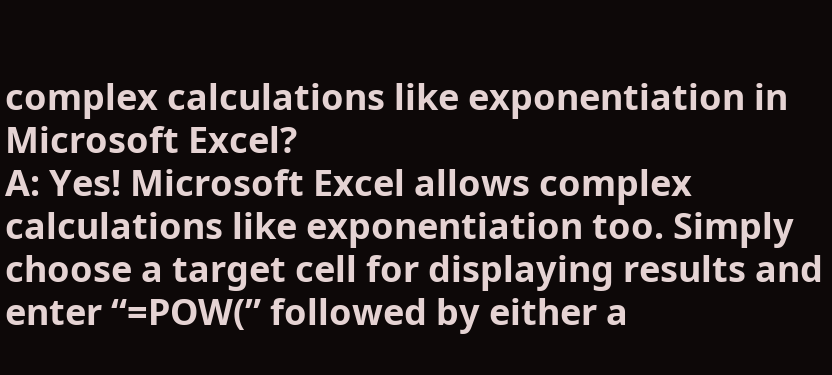complex calculations like exponentiation in Microsoft Excel?
A: Yes! Microsoft Excel allows complex calculations like exponentiation too. Simply choose a target cell for displaying results and enter “=POW(” followed by either a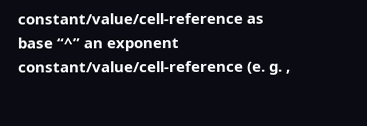constant/value/cell-reference as base “^” an exponent constant/value/cell-reference (e. g. ,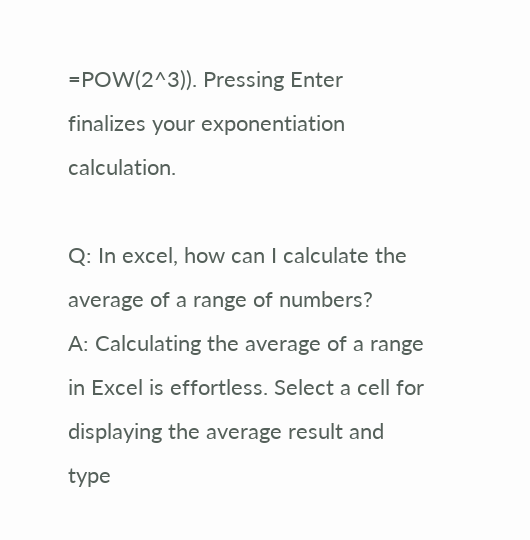=POW(2^3)). Pressing Enter finalizes your exponentiation calculation.

Q: In excel, how can I calculate the average of a range of numbers?
A: Calculating the average of a range in Excel is effortless. Select a cell for displaying the average result and type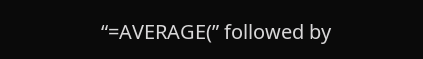“=AVERAGE(” followed by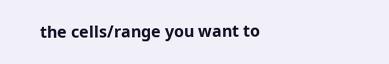the cells/range you want to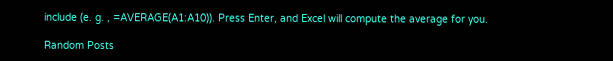include (e. g. , =AVERAGE(A1:A10)). Press Enter, and Excel will compute the average for you.

Random Posts